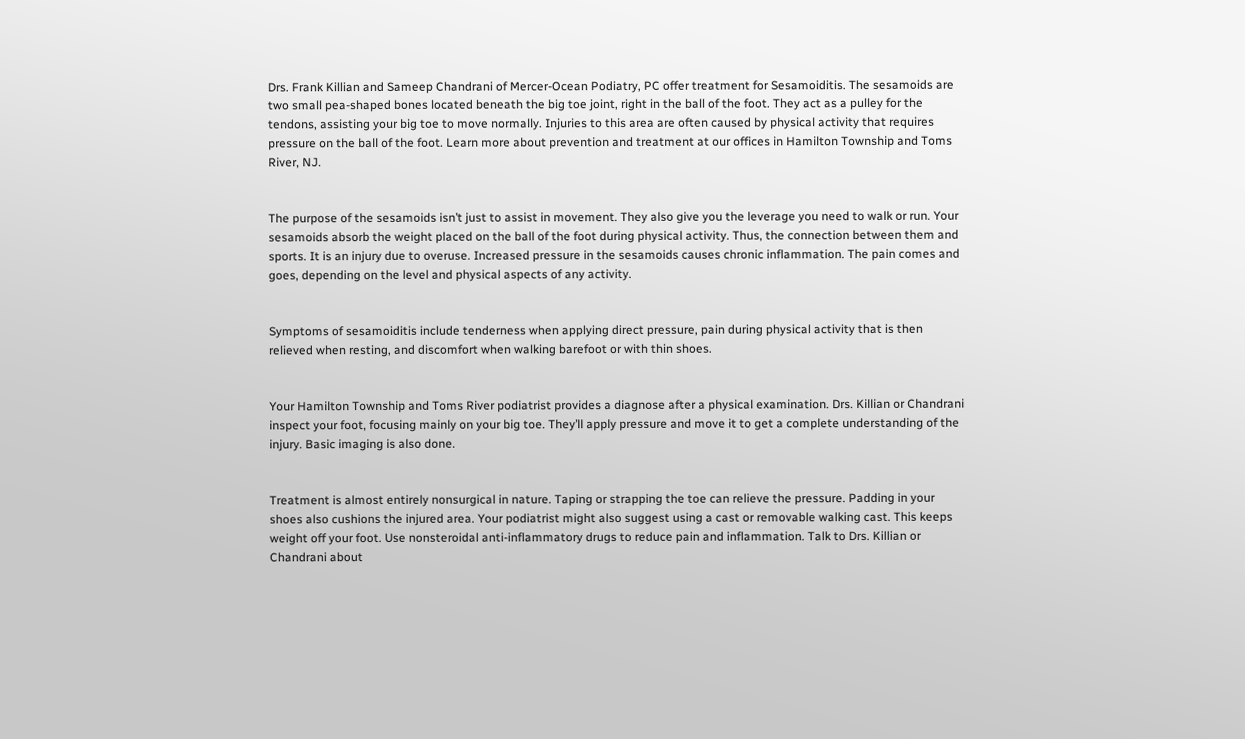Drs. Frank Killian and Sameep Chandrani of Mercer-Ocean Podiatry, PC offer treatment for Sesamoiditis. The sesamoids are two small pea-shaped bones located beneath the big toe joint, right in the ball of the foot. They act as a pulley for the tendons, assisting your big toe to move normally. Injuries to this area are often caused by physical activity that requires pressure on the ball of the foot. Learn more about prevention and treatment at our offices in Hamilton Township and Toms River, NJ.


The purpose of the sesamoids isn’t just to assist in movement. They also give you the leverage you need to walk or run. Your sesamoids absorb the weight placed on the ball of the foot during physical activity. Thus, the connection between them and sports. It is an injury due to overuse. Increased pressure in the sesamoids causes chronic inflammation. The pain comes and goes, depending on the level and physical aspects of any activity.


Symptoms of sesamoiditis include tenderness when applying direct pressure, pain during physical activity that is then relieved when resting, and discomfort when walking barefoot or with thin shoes.


Your Hamilton Township and Toms River podiatrist provides a diagnose after a physical examination. Drs. Killian or Chandrani inspect your foot, focusing mainly on your big toe. They’ll apply pressure and move it to get a complete understanding of the injury. Basic imaging is also done.


Treatment is almost entirely nonsurgical in nature. Taping or strapping the toe can relieve the pressure. Padding in your shoes also cushions the injured area. Your podiatrist might also suggest using a cast or removable walking cast. This keeps weight off your foot. Use nonsteroidal anti-inflammatory drugs to reduce pain and inflammation. Talk to Drs. Killian or Chandrani about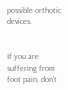possible orthotic devices.


If you are suffering from foot pain, don’t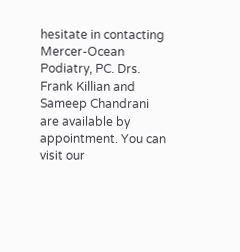hesitate in contacting Mercer-Ocean Podiatry, PC. Drs. Frank Killian and Sameep Chandrani are available by appointment. You can visit our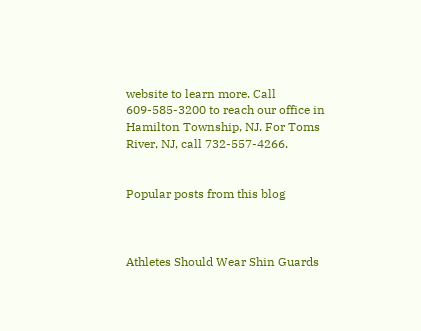website to learn more. Call 609-585-3200 to reach our office in Hamilton Township, NJ. For Toms River, NJ, call 732-557-4266.


Popular posts from this blog



Athletes Should Wear Shin Guards